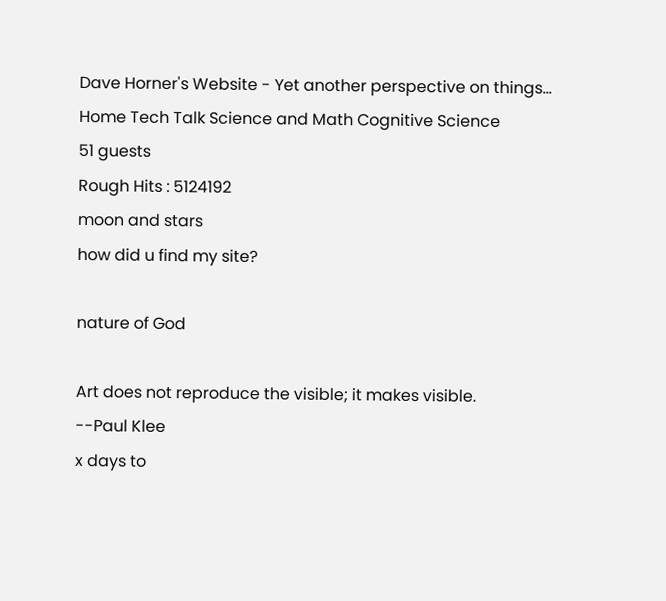Dave Horner's Website - Yet another perspective on things...
Home Tech Talk Science and Math Cognitive Science
51 guests
Rough Hits : 5124192
moon and stars
how did u find my site?

nature of God

Art does not reproduce the visible; it makes visible.
--Paul Klee
x days to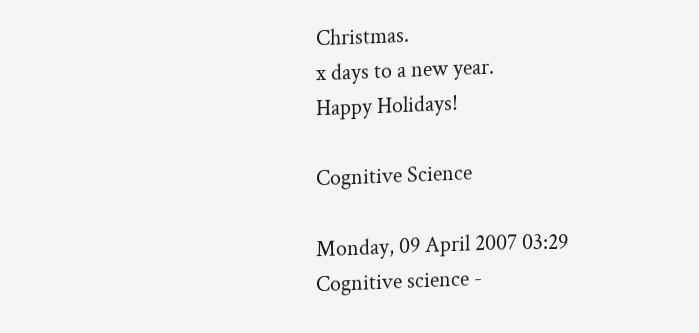Christmas.
x days to a new year.
Happy Holidays!

Cognitive Science

Monday, 09 April 2007 03:29
Cognitive science -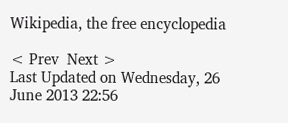Wikipedia, the free encyclopedia

< Prev  Next >
Last Updated on Wednesday, 26 June 2013 22:56